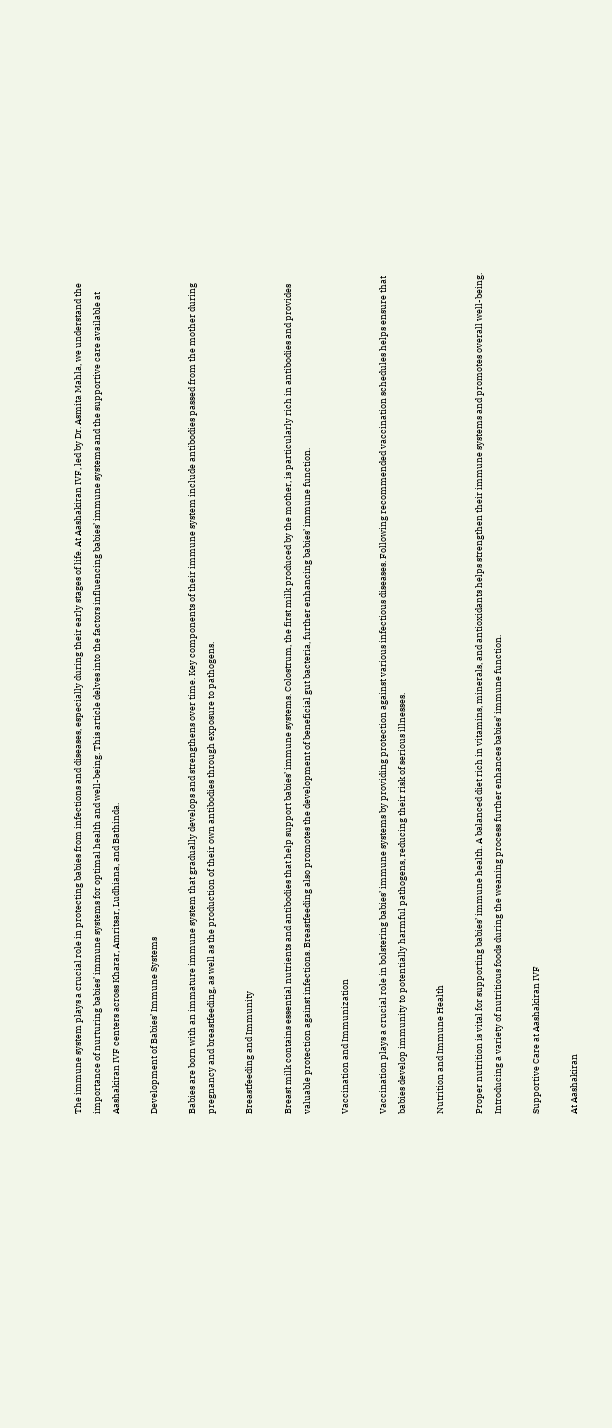The immune system plays a crucial role in protecting babies from infections and diseases, especially during their early stages of life. At Aashakiran IVF, led by Dr. Asmita Mahla, we understand the importance of nurturing babies’ immune systems for optimal health and well-being. This article delves into the factors influencing babies’ immune systems and the supportive care available at Aashakiran IVF centers across Kharar, Amritsar, Ludhiana, and Bathinda.

Development of Babies’ Immune Systems

Babies are born with an immature immune system that gradually develops and strengthens over time. Key components of their immune system include antibodies passed from the mother during pregnancy and breastfeeding, as well as the production of their own antibodies through exposure to pathogens.

Breastfeeding and Immunity

Breast milk contains essential nutrients and antibodies that help support babies’ immune systems. Colostrum, the first milk produced by the mother, is particularly rich in antibodies and provides valuable protection against infections. Breastfeeding also promotes the development of beneficial gut bacteria, further enhancing babies’ immune function.

Vaccination and Immunization

Vaccination plays a crucial role in bolstering babies’ immune systems by providing protection against various infectious diseases. Following recommended vaccination schedules helps ensure that babies develop immunity to potentially harmful pathogens, reducing their risk of serious illnesses.

Nutrition and Immune Health

Proper nutrition is vital for supporting babies’ immune health. A balanced diet rich in vitamins, minerals, and antioxidants helps strengthen their immune systems and promotes overall well-being. Introducing a variety of nutritious foods during the weaning process further enhances babies’ immune function.

Supportive Care at Aashakiran IVF

At Aashakiran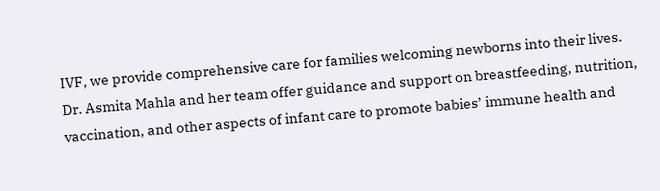IVF, we provide comprehensive care for families welcoming newborns into their lives. Dr. Asmita Mahla and her team offer guidance and support on breastfeeding, nutrition, vaccination, and other aspects of infant care to promote babies’ immune health and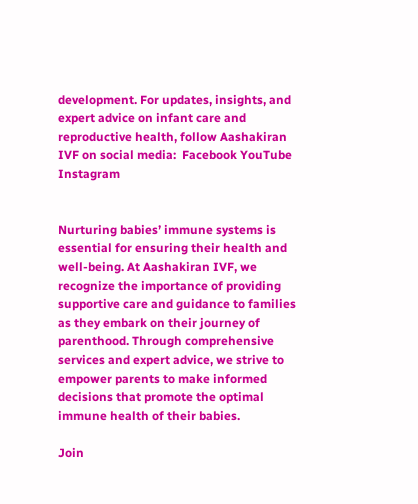development. For updates, insights, and expert advice on infant care and reproductive health, follow Aashakiran IVF on social media:  Facebook YouTube Instagram


Nurturing babies’ immune systems is essential for ensuring their health and well-being. At Aashakiran IVF, we recognize the importance of providing supportive care and guidance to families as they embark on their journey of parenthood. Through comprehensive services and expert advice, we strive to empower parents to make informed decisions that promote the optimal immune health of their babies.

Join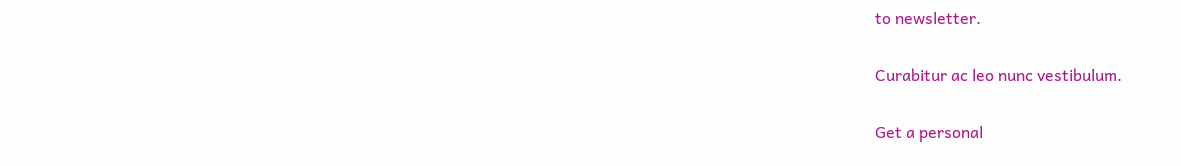to newsletter.

Curabitur ac leo nunc vestibulum.

Get a personal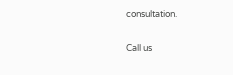consultation.

Call us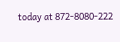today at 872-8080-222